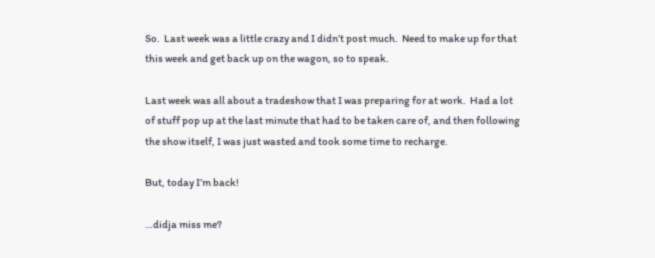So.  Last week was a little crazy and I didn’t post much.  Need to make up for that this week and get back up on the wagon, so to speak.

Last week was all about a tradeshow that I was preparing for at work.  Had a lot of stuff pop up at the last minute that had to be taken care of, and then following the show itself, I was just wasted and took some time to recharge.

But, today I’m back!

…didja miss me?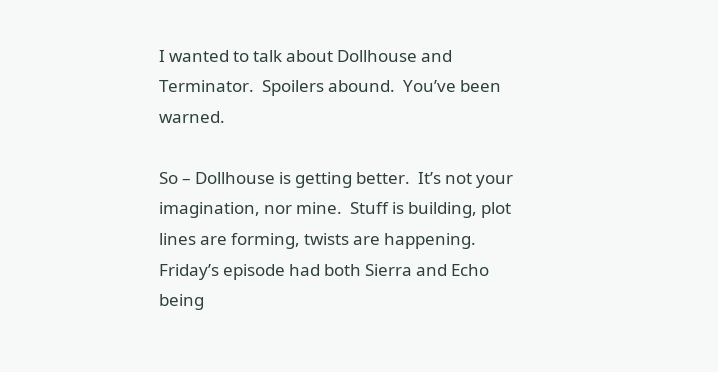I wanted to talk about Dollhouse and Terminator.  Spoilers abound.  You’ve been warned.

So – Dollhouse is getting better.  It’s not your imagination, nor mine.  Stuff is building, plot lines are forming, twists are happening.  Friday’s episode had both Sierra and Echo being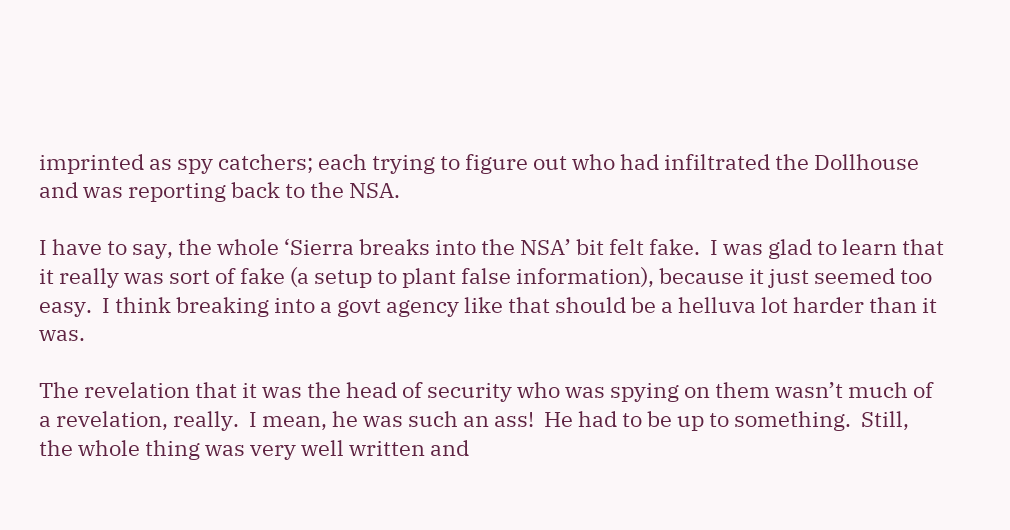imprinted as spy catchers; each trying to figure out who had infiltrated the Dollhouse and was reporting back to the NSA.

I have to say, the whole ‘Sierra breaks into the NSA’ bit felt fake.  I was glad to learn that it really was sort of fake (a setup to plant false information), because it just seemed too easy.  I think breaking into a govt agency like that should be a helluva lot harder than it was.

The revelation that it was the head of security who was spying on them wasn’t much of a revelation, really.  I mean, he was such an ass!  He had to be up to something.  Still, the whole thing was very well written and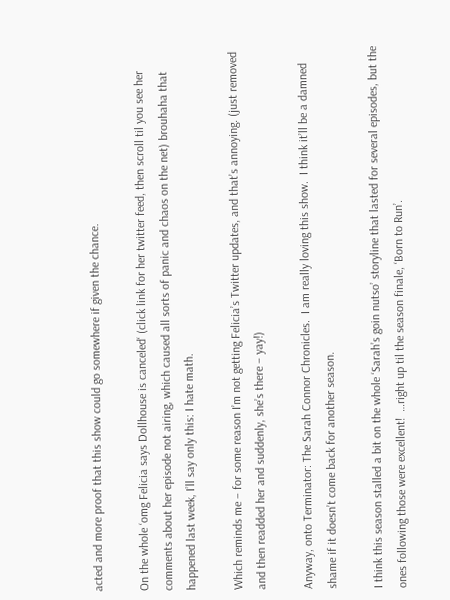acted and more proof that this show could go somewhere if given the chance.

On the whole ‘omg Felicia says Dollhouse is canceled‘ (click link for her twitter feed, then scroll til you see her comments about her episode not airing, which caused all sorts of panic and chaos on the net) brouhaha that happened last week, I’ll say only this: I hate math.

Which reminds me – for some reason I’m not getting Felicia’s Twitter updates, and that’s annoying. (just removed and then readded her and suddenly, she’s there – yay!)

Anyway, onto Terminator: The Sarah Connor Chronicles.  I am really loving this show.  I think it’ll be a damned shame if it doesn’t come back for another season.

I think this season stalled a bit on the whole ‘Sarah’s goin nutso’ storyline that lasted for several episodes, but the ones following those were excellent!  …right up til the season finale, ‘Born to Run’.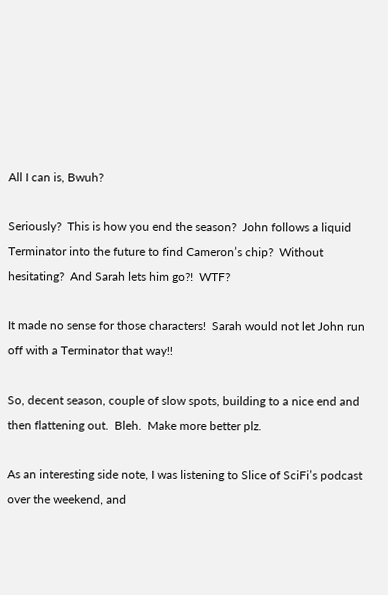All I can is, Bwuh?

Seriously?  This is how you end the season?  John follows a liquid Terminator into the future to find Cameron’s chip?  Without hesitating?  And Sarah lets him go?!  WTF?

It made no sense for those characters!  Sarah would not let John run off with a Terminator that way!!

So, decent season, couple of slow spots, building to a nice end and then flattening out.  Bleh.  Make more better plz.

As an interesting side note, I was listening to Slice of SciFi’s podcast over the weekend, and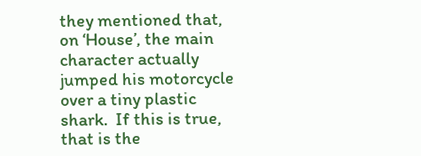they mentioned that, on ‘House’, the main character actually jumped his motorcycle over a tiny plastic shark.  If this is true, that is the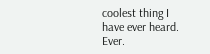coolest thing I have ever heard.  Ever.